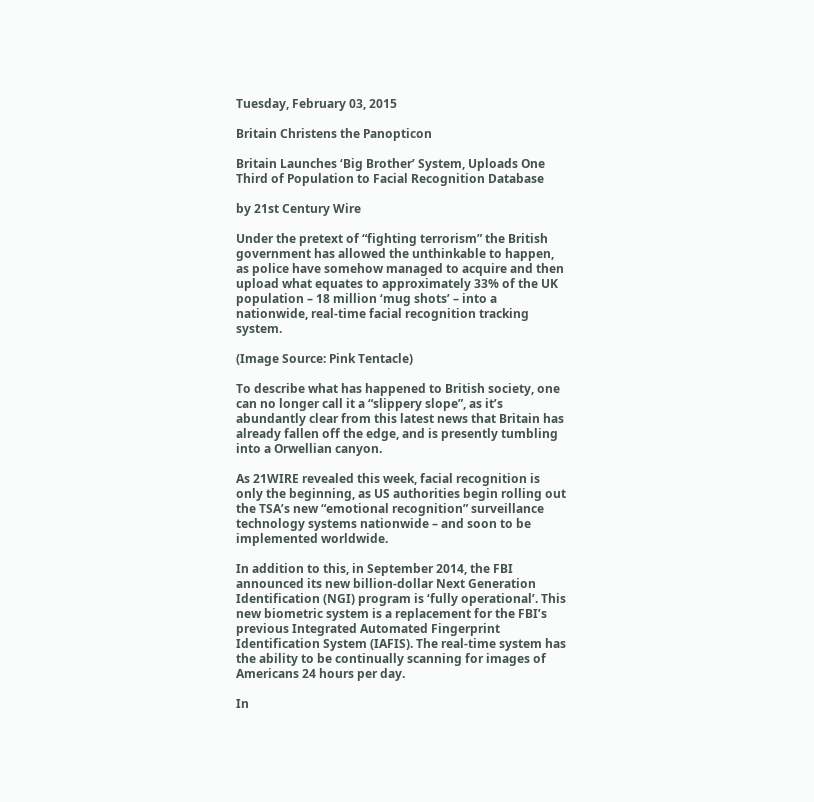Tuesday, February 03, 2015

Britain Christens the Panopticon

Britain Launches ‘Big Brother’ System, Uploads One Third of Population to Facial Recognition Database

by 21st Century Wire

Under the pretext of “fighting terrorism” the British government has allowed the unthinkable to happen, as police have somehow managed to acquire and then upload what equates to approximately 33% of the UK population – 18 million ‘mug shots’ – into a nationwide, real-time facial recognition tracking system.

(Image Source: Pink Tentacle)

To describe what has happened to British society, one can no longer call it a “slippery slope”, as it’s abundantly clear from this latest news that Britain has already fallen off the edge, and is presently tumbling into a Orwellian canyon.

As 21WIRE revealed this week, facial recognition is only the beginning, as US authorities begin rolling out the TSA’s new “emotional recognition” surveillance technology systems nationwide – and soon to be implemented worldwide.

In addition to this, in September 2014, the FBI announced its new billion-dollar Next Generation Identification (NGI) program is ‘fully operational’. This new biometric system is a replacement for the FBI’s previous Integrated Automated Fingerprint Identification System (IAFIS). The real-time system has the ability to be continually scanning for images of Americans 24 hours per day.

In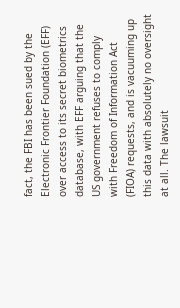fact, the FBI has been sued by the Electronic Frontier Foundation (EFF) over access to its secret biometrics database, with EFF arguing that the US government refuses to comply with Freedom of Information Act (FIOA) requests, and is vacuuming up this data with absolutely no oversight at all. The lawsuit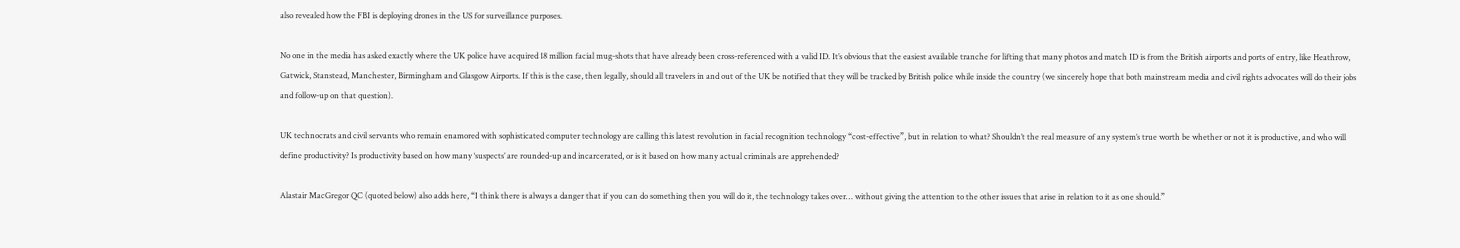also revealed how the FBI is deploying drones in the US for surveillance purposes.

No one in the media has asked exactly where the UK police have acquired 18 million facial mug-shots that have already been cross-referenced with a valid ID. It’s obvious that the easiest available tranche for lifting that many photos and match ID is from the British airports and ports of entry, like Heathrow, Gatwick, Stanstead, Manchester, Birmingham and Glasgow Airports. If this is the case, then legally, should all travelers in and out of the UK be notified that they will be tracked by British police while inside the country (we sincerely hope that both mainstream media and civil rights advocates will do their jobs and follow-up on that question).

UK technocrats and civil servants who remain enamored with sophisticated computer technology are calling this latest revolution in facial recognition technology “cost-effective”, but in relation to what? Shouldn’t the real measure of any system’s true worth be whether or not it is productive, and who will define productivity? Is productivity based on how many ‘suspects’ are rounded-up and incarcerated, or is it based on how many actual criminals are apprehended?

Alastair MacGregor QC (quoted below) also adds here, “I think there is always a danger that if you can do something then you will do it, the technology takes over… without giving the attention to the other issues that arise in relation to it as one should.”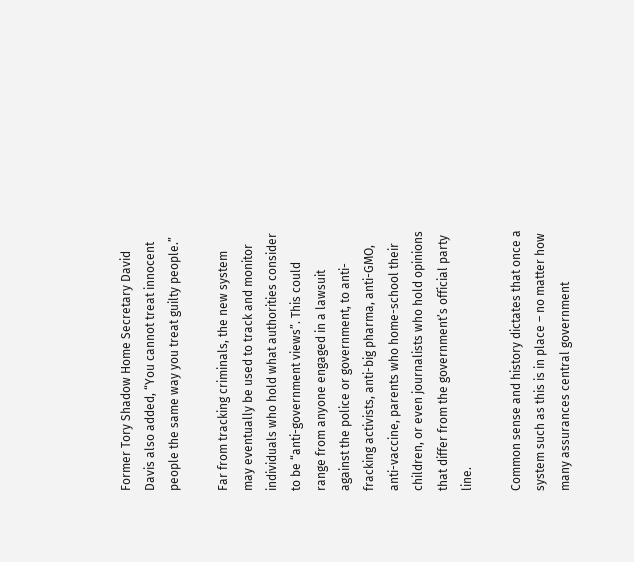Former Tory Shadow Home Secretary David Davis also added, “You cannot treat innocent people the same way you treat guilty people.”

Far from tracking criminals, the new system may eventually be used to track and monitor individuals who hold what authorities consider to be “anti-government views”. This could range from anyone engaged in a lawsuit against the police or government, to anti-fracking activists, anti-big pharma, anti-GMO, anti-vaccine, parents who home-school their children, or even journalists who hold opinions that differ from the government’s official party line.

Common sense and history dictates that once a system such as this is in place – no matter how many assurances central government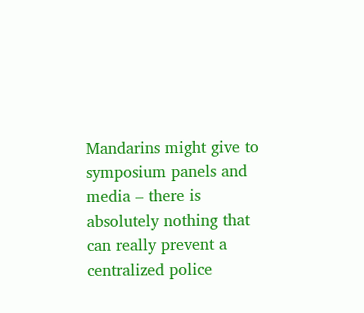Mandarins might give to symposium panels and media – there is absolutely nothing that can really prevent a centralized police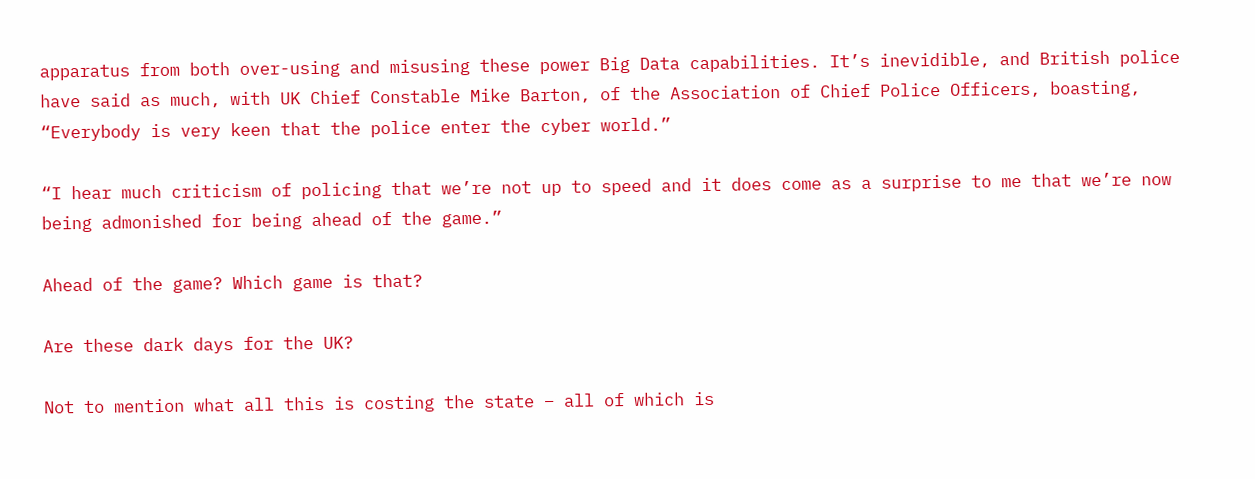apparatus from both over-using and misusing these power Big Data capabilities. It’s inevidible, and British police have said as much, with UK Chief Constable Mike Barton, of the Association of Chief Police Officers, boasting, “Everybody is very keen that the police enter the cyber world.”

“I hear much criticism of policing that we’re not up to speed and it does come as a surprise to me that we’re now being admonished for being ahead of the game.”

Ahead of the game? Which game is that?

Are these dark days for the UK?

Not to mention what all this is costing the state – all of which is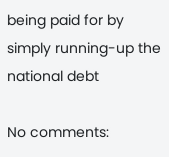being paid for by simply running-up the national debt

No comments: